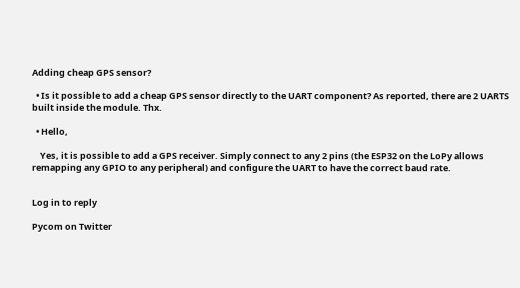Adding cheap GPS sensor?

  • Is it possible to add a cheap GPS sensor directly to the UART component? As reported, there are 2 UARTS built inside the module. Thx.

  • Hello,

    Yes, it is possible to add a GPS receiver. Simply connect to any 2 pins (the ESP32 on the LoPy allows remapping any GPIO to any peripheral) and configure the UART to have the correct baud rate.


Log in to reply

Pycom on Twitter